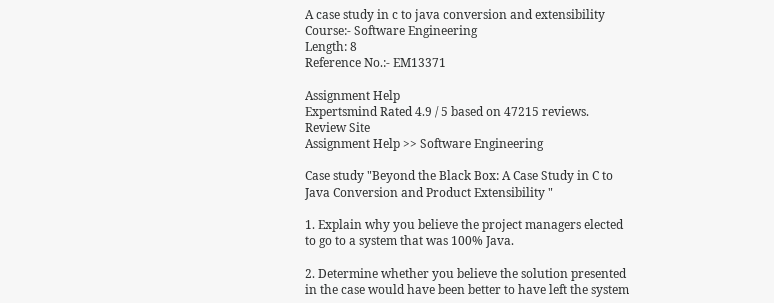A case study in c to java conversion and extensibility
Course:- Software Engineering
Length: 8
Reference No.:- EM13371

Assignment Help
Expertsmind Rated 4.9 / 5 based on 47215 reviews.
Review Site
Assignment Help >> Software Engineering

Case study "Beyond the Black Box: A Case Study in C to Java Conversion and Product Extensibility "

1. Explain why you believe the project managers elected to go to a system that was 100% Java.

2. Determine whether you believe the solution presented in the case would have been better to have left the system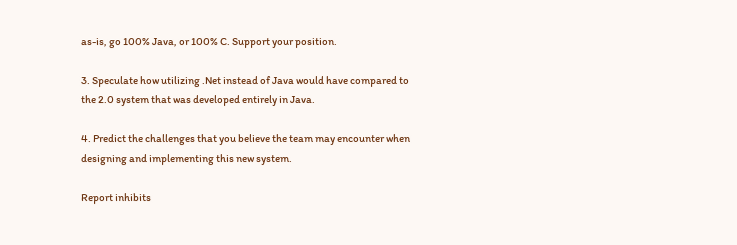as-is, go 100% Java, or 100% C. Support your position.

3. Speculate how utilizing .Net instead of Java would have compared to the 2.0 system that was developed entirely in Java.

4. Predict the challenges that you believe the team may encounter when designing and implementing this new system.

Report inhibits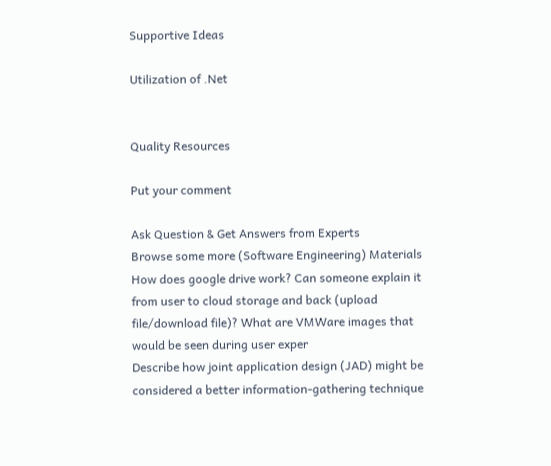Supportive Ideas

Utilization of .Net


Quality Resources

Put your comment

Ask Question & Get Answers from Experts
Browse some more (Software Engineering) Materials
How does google drive work? Can someone explain it from user to cloud storage and back (upload file/download file)? What are VMWare images that would be seen during user exper
Describe how joint application design (JAD) might be considered a better information-gathering technique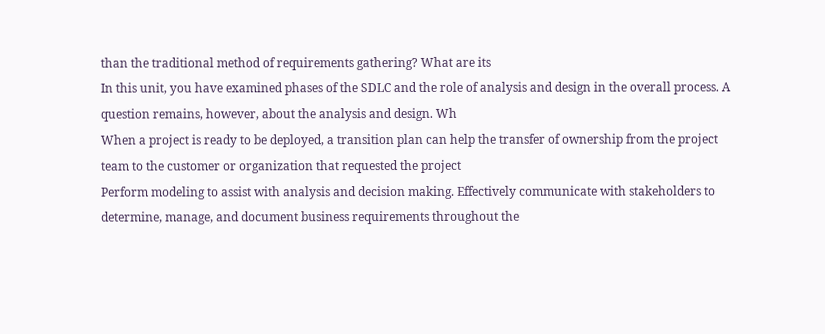than the traditional method of requirements gathering? What are its
In this unit, you have examined phases of the SDLC and the role of analysis and design in the overall process. A question remains, however, about the analysis and design. Wh
When a project is ready to be deployed, a transition plan can help the transfer of ownership from the project team to the customer or organization that requested the project
Perform modeling to assist with analysis and decision making. Effectively communicate with stakeholders to determine, manage, and document business requirements throughout the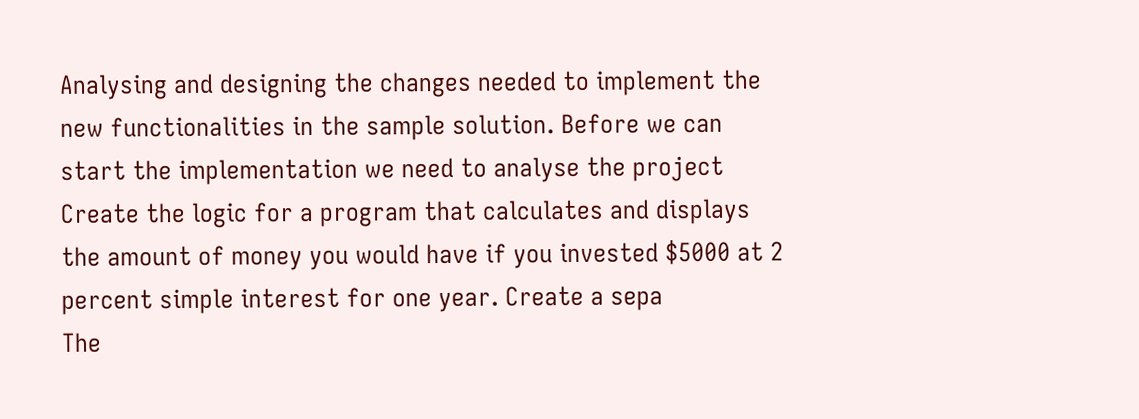Analysing and designing the changes needed to implement the new functionalities in the sample solution. Before we can start the implementation we need to analyse the project
Create the logic for a program that calculates and displays the amount of money you would have if you invested $5000 at 2 percent simple interest for one year. Create a sepa
The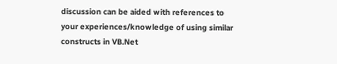discussion can be aided with references to your experiences/knowledge of using similar constructs in VB.Net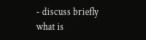- discuss briefly what is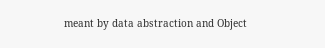meant by data abstraction and Object